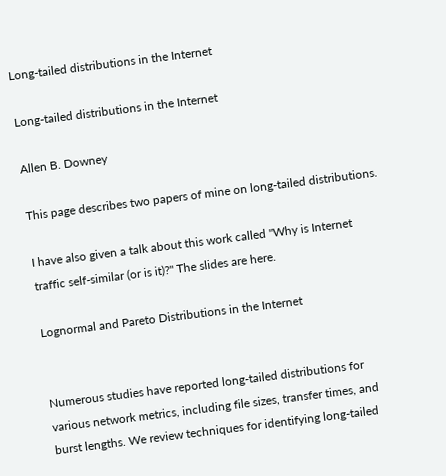Long-tailed distributions in the Internet

Long-tailed distributions in the Internet

Allen B. Downey

This page describes two papers of mine on long-tailed distributions.

I have also given a talk about this work called "Why is Internet traffic self-similar (or is it)?" The slides are here.

Lognormal and Pareto Distributions in the Internet


Numerous studies have reported long-tailed distributions for various network metrics, including file sizes, transfer times, and burst lengths. We review techniques for identifying long-tailed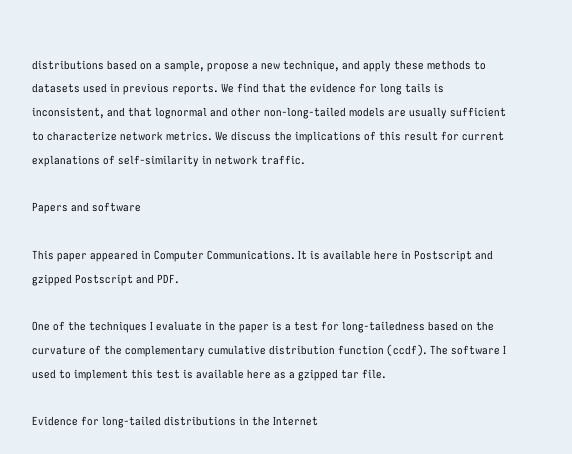distributions based on a sample, propose a new technique, and apply these methods to datasets used in previous reports. We find that the evidence for long tails is inconsistent, and that lognormal and other non-long-tailed models are usually sufficient to characterize network metrics. We discuss the implications of this result for current explanations of self-similarity in network traffic.

Papers and software

This paper appeared in Computer Communications. It is available here in Postscript and gzipped Postscript and PDF.

One of the techniques I evaluate in the paper is a test for long-tailedness based on the curvature of the complementary cumulative distribution function (ccdf). The software I used to implement this test is available here as a gzipped tar file.

Evidence for long-tailed distributions in the Internet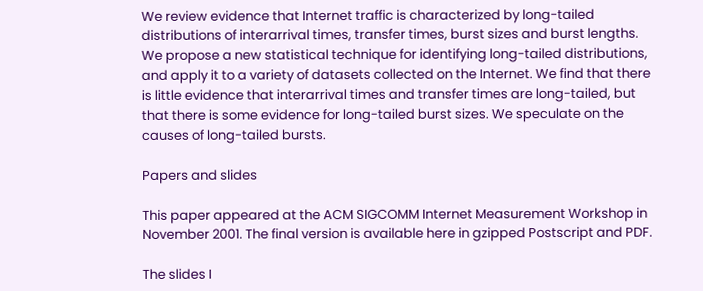We review evidence that Internet traffic is characterized by long-tailed distributions of interarrival times, transfer times, burst sizes and burst lengths. We propose a new statistical technique for identifying long-tailed distributions, and apply it to a variety of datasets collected on the Internet. We find that there is little evidence that interarrival times and transfer times are long-tailed, but that there is some evidence for long-tailed burst sizes. We speculate on the causes of long-tailed bursts.

Papers and slides

This paper appeared at the ACM SIGCOMM Internet Measurement Workshop in November 2001. The final version is available here in gzipped Postscript and PDF.

The slides I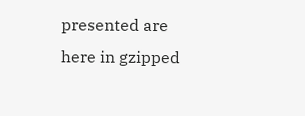presented are here in gzipped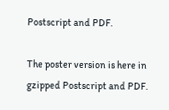Postscript and PDF.

The poster version is here in gzipped Postscript and PDF.